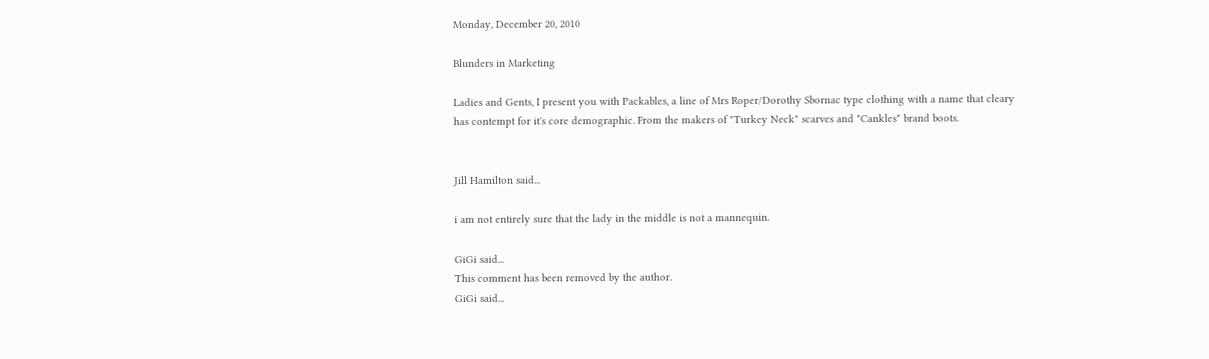Monday, December 20, 2010

Blunders in Marketing

Ladies and Gents, I present you with Packables, a line of Mrs Roper/Dorothy Sbornac type clothing with a name that cleary has contempt for it's core demographic. From the makers of "Turkey Neck" scarves and "Cankles" brand boots.


Jill Hamilton said...

i am not entirely sure that the lady in the middle is not a mannequin.

GiGi said...
This comment has been removed by the author.
GiGi said...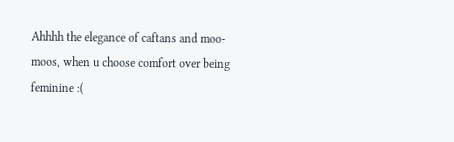Ahhhh the elegance of caftans and moo-moos, when u choose comfort over being feminine :(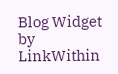Blog Widget by LinkWithin